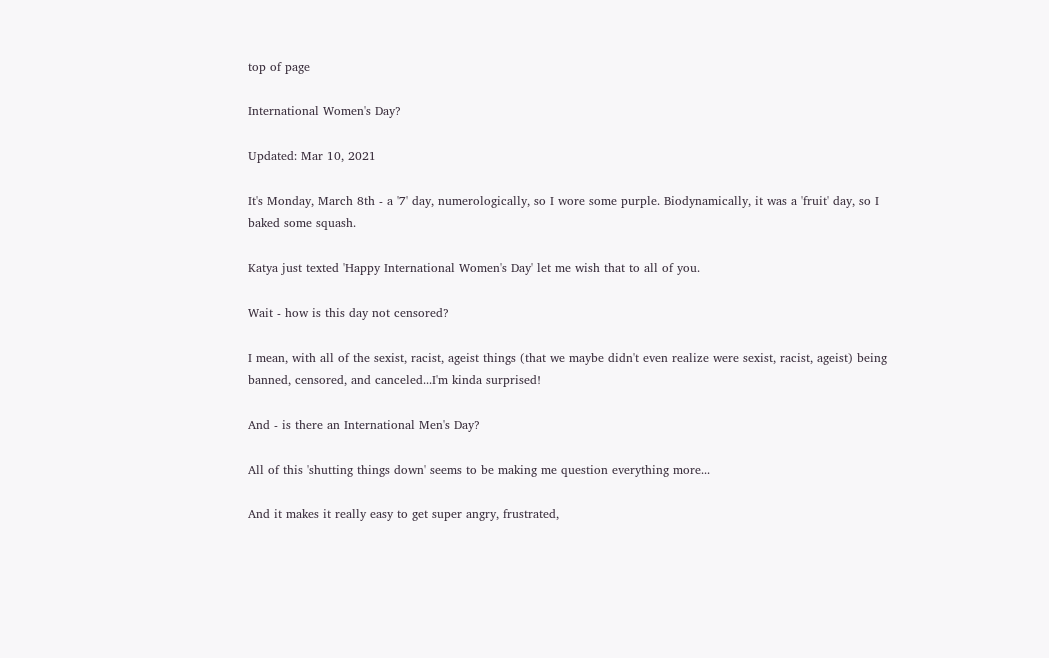top of page

International Women's Day?

Updated: Mar 10, 2021

It's Monday, March 8th - a '7' day, numerologically, so I wore some purple. Biodynamically, it was a 'fruit' day, so I baked some squash.

Katya just texted 'Happy International Women's Day' let me wish that to all of you.

Wait - how is this day not censored?

I mean, with all of the sexist, racist, ageist things (that we maybe didn't even realize were sexist, racist, ageist) being banned, censored, and canceled...I'm kinda surprised!

And - is there an International Men's Day?

All of this 'shutting things down' seems to be making me question everything more...

And it makes it really easy to get super angry, frustrated,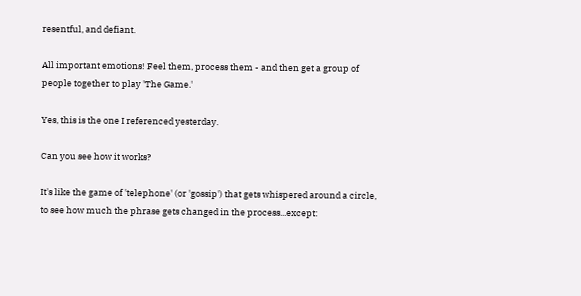resentful, and defiant.

All important emotions! Feel them, process them - and then get a group of people together to play 'The Game.'

Yes, this is the one I referenced yesterday.

Can you see how it works?

It's like the game of 'telephone' (or 'gossip') that gets whispered around a circle, to see how much the phrase gets changed in the process...except: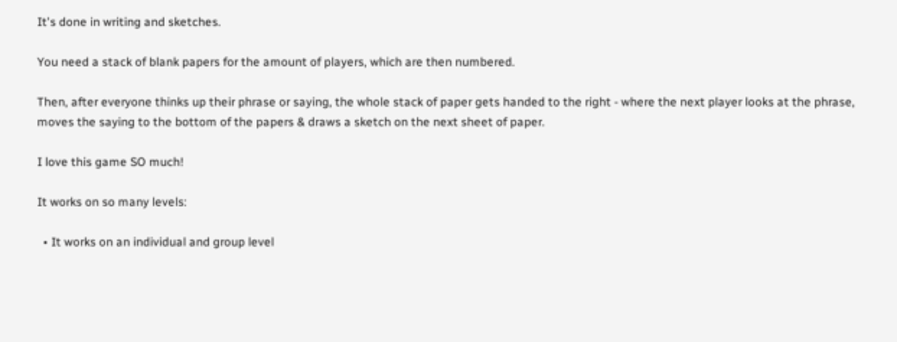It's done in writing and sketches.

You need a stack of blank papers for the amount of players, which are then numbered.

Then, after everyone thinks up their phrase or saying, the whole stack of paper gets handed to the right - where the next player looks at the phrase, moves the saying to the bottom of the papers & draws a sketch on the next sheet of paper.

I love this game SO much!

It works on so many levels:

  • It works on an individual and group level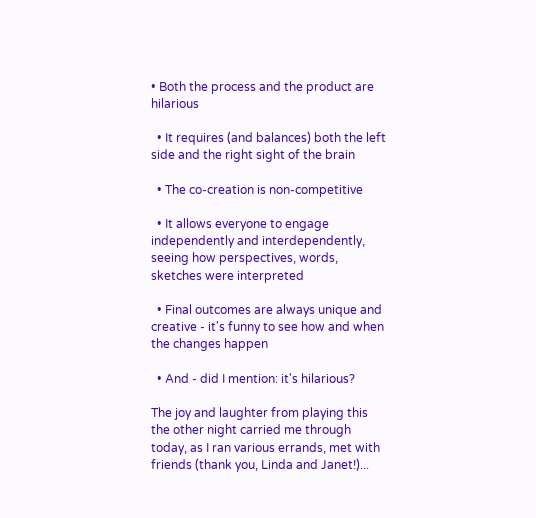• Both the process and the product are hilarious

  • It requires (and balances) both the left side and the right sight of the brain

  • The co-creation is non-competitive

  • It allows everyone to engage independently and interdependently, seeing how perspectives, words, sketches were interpreted

  • Final outcomes are always unique and creative - it's funny to see how and when the changes happen

  • And - did I mention: it's hilarious?

The joy and laughter from playing this the other night carried me through today, as I ran various errands, met with friends (thank you, Linda and Janet!)...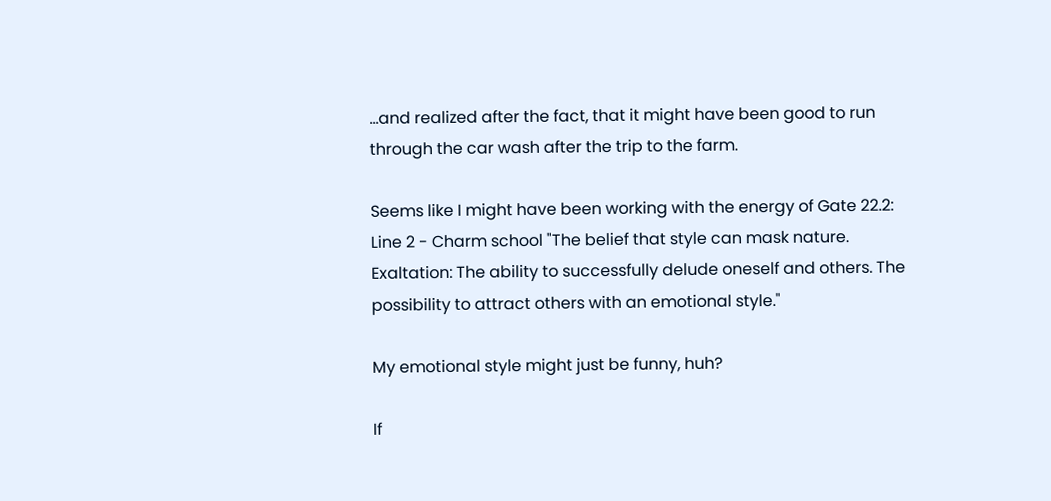...and realized after the fact, that it might have been good to run through the car wash after the trip to the farm.

Seems like I might have been working with the energy of Gate 22.2: Line 2 - Charm school "The belief that style can mask nature. Exaltation: The ability to successfully delude oneself and others. The possibility to attract others with an emotional style."

My emotional style might just be funny, huh?

If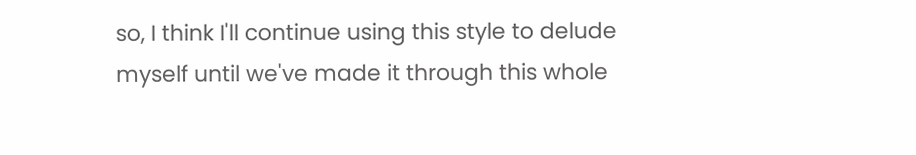so, I think I'll continue using this style to delude myself until we've made it through this whole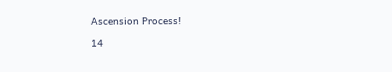Ascension Process!

14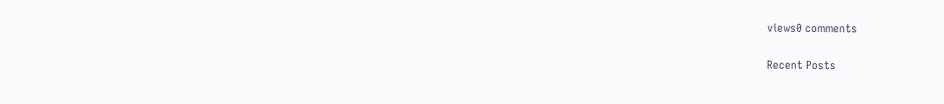views0 comments

Recent Posts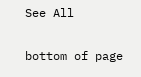See All


bottom of page